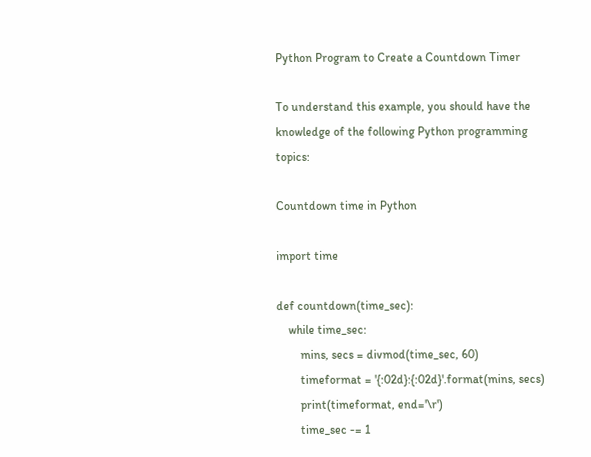Python Program to Create a Countdown Timer

To understand this example, you should have the knowledge of the following Python programming topics:

Countdown time in Python

import time

def countdown(time_sec):
    while time_sec:
        mins, secs = divmod(time_sec, 60)
        timeformat = '{:02d}:{:02d}'.format(mins, secs)
        print(timeformat, end='\r')
        time_sec -= 1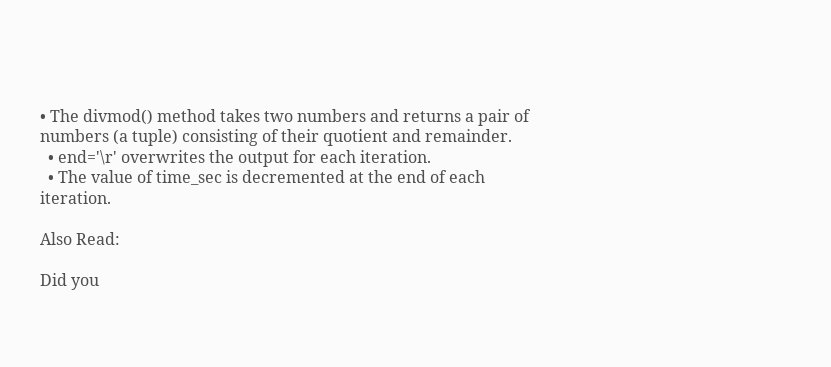• The divmod() method takes two numbers and returns a pair of numbers (a tuple) consisting of their quotient and remainder.
  • end='\r' overwrites the output for each iteration.
  • The value of time_sec is decremented at the end of each iteration.

Also Read:

Did you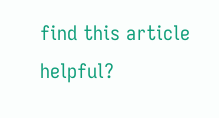find this article helpful?